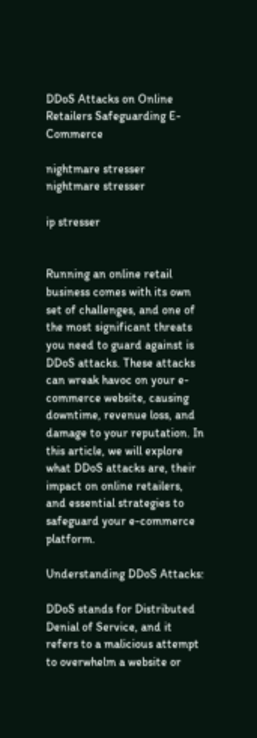DDoS Attacks on Online Retailers Safeguarding E-Commerce

nightmare stresser
nightmare stresser

ip stresser


Running an online retail business comes with its own set of challenges, and one of the most significant threats you need to guard against is DDoS attacks. These attacks can wreak havoc on your e-commerce website, causing downtime, revenue loss, and damage to your reputation. In this article, we will explore what DDoS attacks are, their impact on online retailers, and essential strategies to safeguard your e-commerce platform.

Understanding DDoS Attacks:

DDoS stands for Distributed Denial of Service, and it refers to a malicious attempt to overwhelm a website or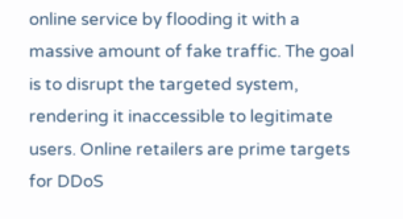online service by flooding it with a massive amount of fake traffic. The goal is to disrupt the targeted system, rendering it inaccessible to legitimate users. Online retailers are prime targets for DDoS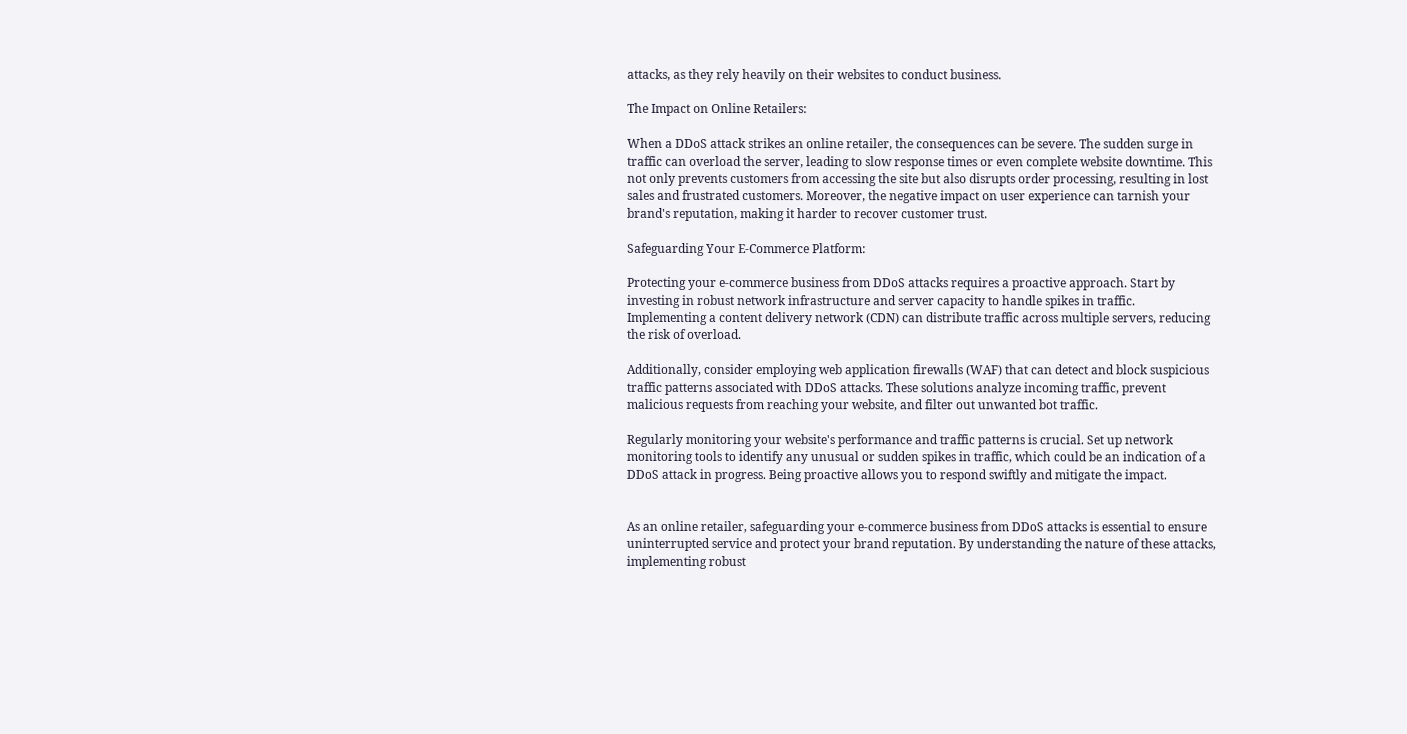attacks, as they rely heavily on their websites to conduct business.

The Impact on Online Retailers:

When a DDoS attack strikes an online retailer, the consequences can be severe. The sudden surge in traffic can overload the server, leading to slow response times or even complete website downtime. This not only prevents customers from accessing the site but also disrupts order processing, resulting in lost sales and frustrated customers. Moreover, the negative impact on user experience can tarnish your brand's reputation, making it harder to recover customer trust.

Safeguarding Your E-Commerce Platform:

Protecting your e-commerce business from DDoS attacks requires a proactive approach. Start by investing in robust network infrastructure and server capacity to handle spikes in traffic. Implementing a content delivery network (CDN) can distribute traffic across multiple servers, reducing the risk of overload.

Additionally, consider employing web application firewalls (WAF) that can detect and block suspicious traffic patterns associated with DDoS attacks. These solutions analyze incoming traffic, prevent malicious requests from reaching your website, and filter out unwanted bot traffic.

Regularly monitoring your website's performance and traffic patterns is crucial. Set up network monitoring tools to identify any unusual or sudden spikes in traffic, which could be an indication of a DDoS attack in progress. Being proactive allows you to respond swiftly and mitigate the impact.


As an online retailer, safeguarding your e-commerce business from DDoS attacks is essential to ensure uninterrupted service and protect your brand reputation. By understanding the nature of these attacks, implementing robust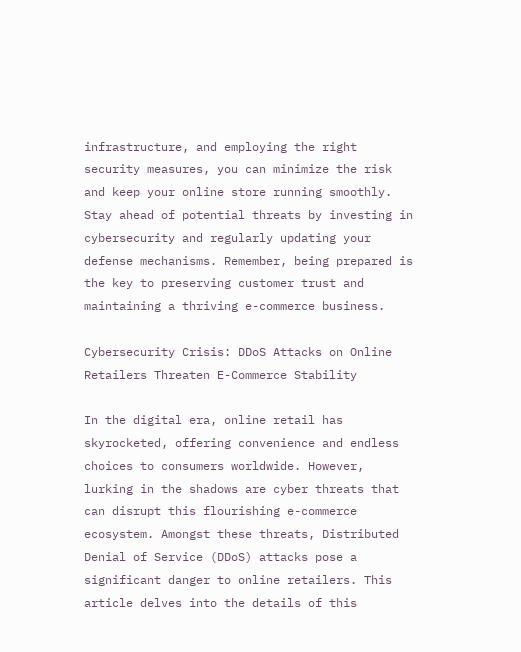infrastructure, and employing the right security measures, you can minimize the risk and keep your online store running smoothly. Stay ahead of potential threats by investing in cybersecurity and regularly updating your defense mechanisms. Remember, being prepared is the key to preserving customer trust and maintaining a thriving e-commerce business.

Cybersecurity Crisis: DDoS Attacks on Online Retailers Threaten E-Commerce Stability

In the digital era, online retail has skyrocketed, offering convenience and endless choices to consumers worldwide. However, lurking in the shadows are cyber threats that can disrupt this flourishing e-commerce ecosystem. Amongst these threats, Distributed Denial of Service (DDoS) attacks pose a significant danger to online retailers. This article delves into the details of this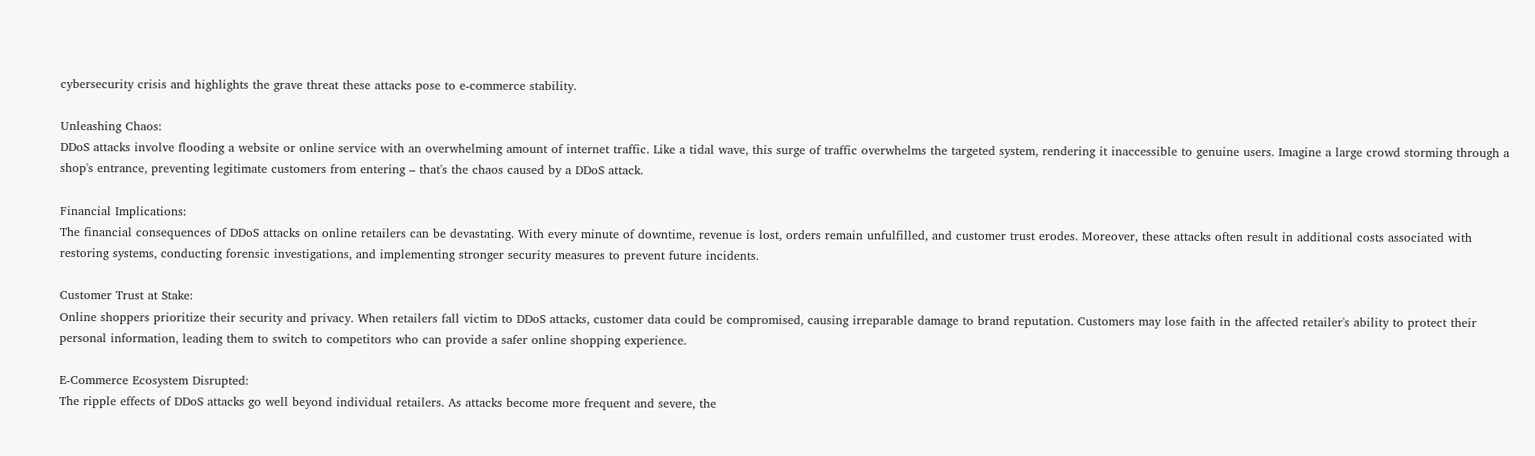cybersecurity crisis and highlights the grave threat these attacks pose to e-commerce stability.

Unleashing Chaos:
DDoS attacks involve flooding a website or online service with an overwhelming amount of internet traffic. Like a tidal wave, this surge of traffic overwhelms the targeted system, rendering it inaccessible to genuine users. Imagine a large crowd storming through a shop's entrance, preventing legitimate customers from entering – that's the chaos caused by a DDoS attack.

Financial Implications:
The financial consequences of DDoS attacks on online retailers can be devastating. With every minute of downtime, revenue is lost, orders remain unfulfilled, and customer trust erodes. Moreover, these attacks often result in additional costs associated with restoring systems, conducting forensic investigations, and implementing stronger security measures to prevent future incidents.

Customer Trust at Stake:
Online shoppers prioritize their security and privacy. When retailers fall victim to DDoS attacks, customer data could be compromised, causing irreparable damage to brand reputation. Customers may lose faith in the affected retailer's ability to protect their personal information, leading them to switch to competitors who can provide a safer online shopping experience.

E-Commerce Ecosystem Disrupted:
The ripple effects of DDoS attacks go well beyond individual retailers. As attacks become more frequent and severe, the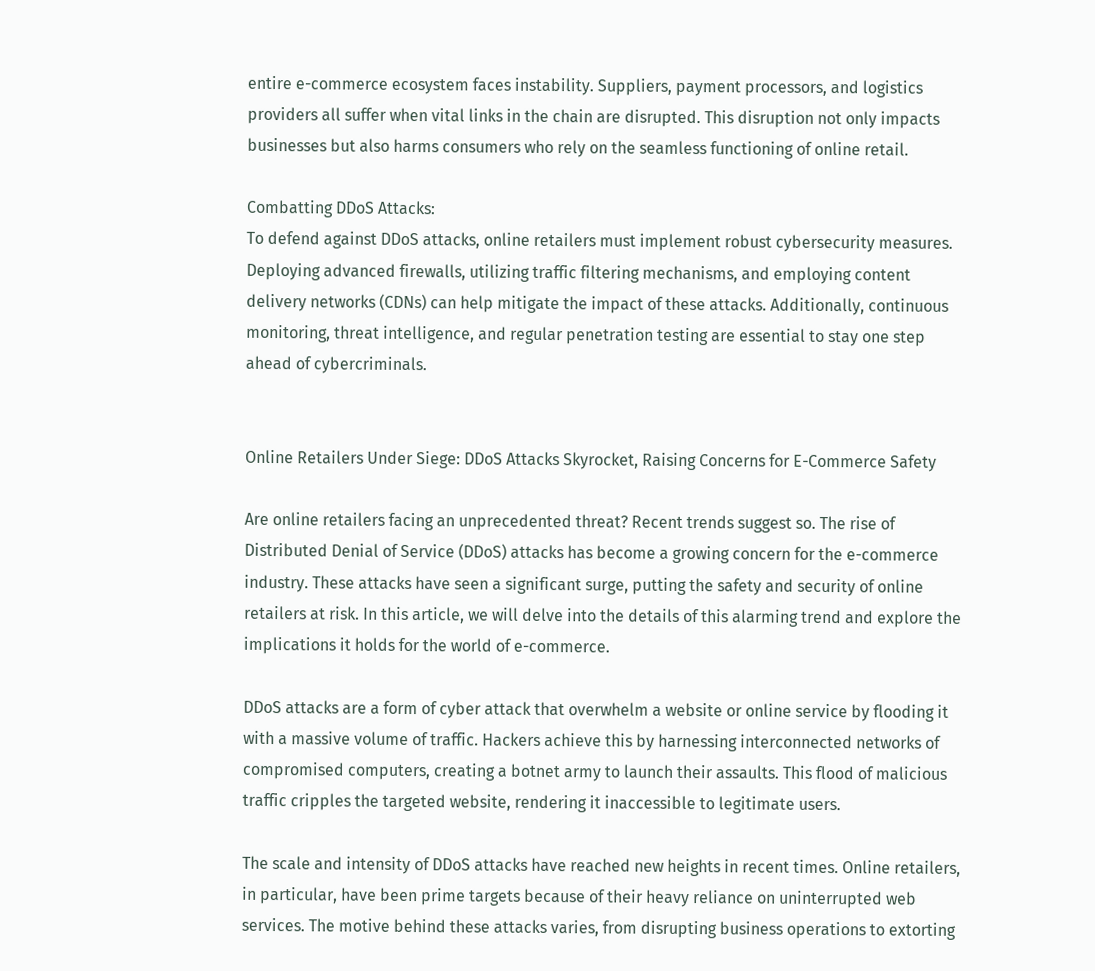entire e-commerce ecosystem faces instability. Suppliers, payment processors, and logistics providers all suffer when vital links in the chain are disrupted. This disruption not only impacts businesses but also harms consumers who rely on the seamless functioning of online retail.

Combatting DDoS Attacks:
To defend against DDoS attacks, online retailers must implement robust cybersecurity measures. Deploying advanced firewalls, utilizing traffic filtering mechanisms, and employing content delivery networks (CDNs) can help mitigate the impact of these attacks. Additionally, continuous monitoring, threat intelligence, and regular penetration testing are essential to stay one step ahead of cybercriminals.


Online Retailers Under Siege: DDoS Attacks Skyrocket, Raising Concerns for E-Commerce Safety

Are online retailers facing an unprecedented threat? Recent trends suggest so. The rise of Distributed Denial of Service (DDoS) attacks has become a growing concern for the e-commerce industry. These attacks have seen a significant surge, putting the safety and security of online retailers at risk. In this article, we will delve into the details of this alarming trend and explore the implications it holds for the world of e-commerce.

DDoS attacks are a form of cyber attack that overwhelm a website or online service by flooding it with a massive volume of traffic. Hackers achieve this by harnessing interconnected networks of compromised computers, creating a botnet army to launch their assaults. This flood of malicious traffic cripples the targeted website, rendering it inaccessible to legitimate users.

The scale and intensity of DDoS attacks have reached new heights in recent times. Online retailers, in particular, have been prime targets because of their heavy reliance on uninterrupted web services. The motive behind these attacks varies, from disrupting business operations to extorting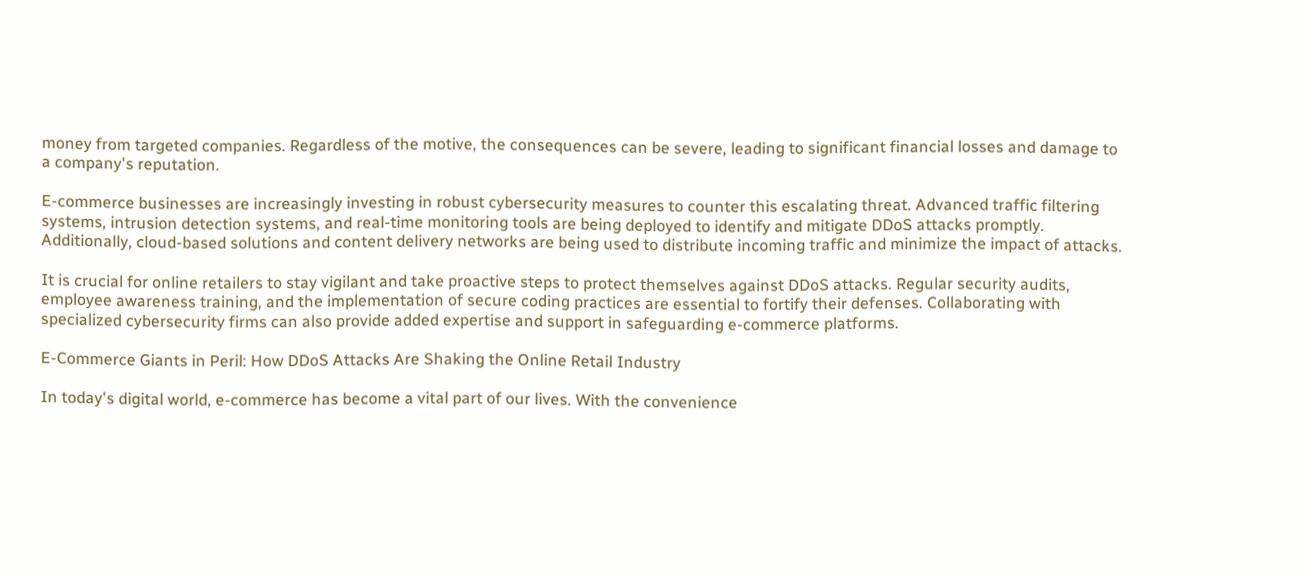money from targeted companies. Regardless of the motive, the consequences can be severe, leading to significant financial losses and damage to a company's reputation.

E-commerce businesses are increasingly investing in robust cybersecurity measures to counter this escalating threat. Advanced traffic filtering systems, intrusion detection systems, and real-time monitoring tools are being deployed to identify and mitigate DDoS attacks promptly. Additionally, cloud-based solutions and content delivery networks are being used to distribute incoming traffic and minimize the impact of attacks.

It is crucial for online retailers to stay vigilant and take proactive steps to protect themselves against DDoS attacks. Regular security audits, employee awareness training, and the implementation of secure coding practices are essential to fortify their defenses. Collaborating with specialized cybersecurity firms can also provide added expertise and support in safeguarding e-commerce platforms.

E-Commerce Giants in Peril: How DDoS Attacks Are Shaking the Online Retail Industry

In today's digital world, e-commerce has become a vital part of our lives. With the convenience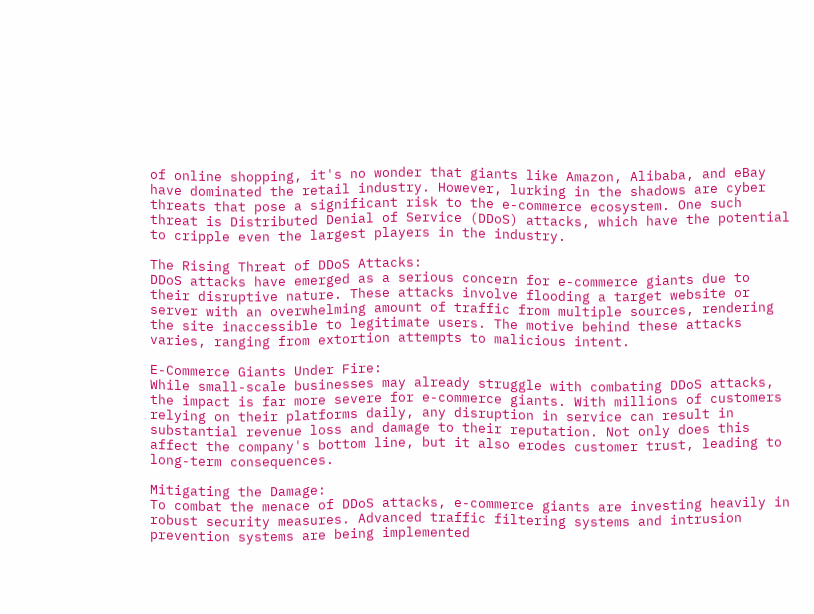of online shopping, it's no wonder that giants like Amazon, Alibaba, and eBay have dominated the retail industry. However, lurking in the shadows are cyber threats that pose a significant risk to the e-commerce ecosystem. One such threat is Distributed Denial of Service (DDoS) attacks, which have the potential to cripple even the largest players in the industry.

The Rising Threat of DDoS Attacks:
DDoS attacks have emerged as a serious concern for e-commerce giants due to their disruptive nature. These attacks involve flooding a target website or server with an overwhelming amount of traffic from multiple sources, rendering the site inaccessible to legitimate users. The motive behind these attacks varies, ranging from extortion attempts to malicious intent.

E-Commerce Giants Under Fire:
While small-scale businesses may already struggle with combating DDoS attacks, the impact is far more severe for e-commerce giants. With millions of customers relying on their platforms daily, any disruption in service can result in substantial revenue loss and damage to their reputation. Not only does this affect the company's bottom line, but it also erodes customer trust, leading to long-term consequences.

Mitigating the Damage:
To combat the menace of DDoS attacks, e-commerce giants are investing heavily in robust security measures. Advanced traffic filtering systems and intrusion prevention systems are being implemented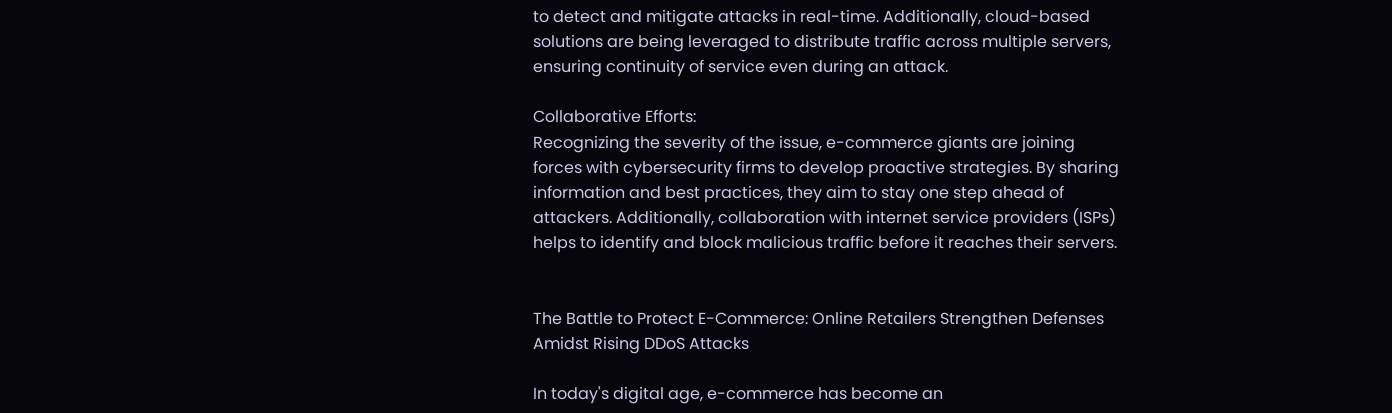to detect and mitigate attacks in real-time. Additionally, cloud-based solutions are being leveraged to distribute traffic across multiple servers, ensuring continuity of service even during an attack.

Collaborative Efforts:
Recognizing the severity of the issue, e-commerce giants are joining forces with cybersecurity firms to develop proactive strategies. By sharing information and best practices, they aim to stay one step ahead of attackers. Additionally, collaboration with internet service providers (ISPs) helps to identify and block malicious traffic before it reaches their servers.


The Battle to Protect E-Commerce: Online Retailers Strengthen Defenses Amidst Rising DDoS Attacks

In today's digital age, e-commerce has become an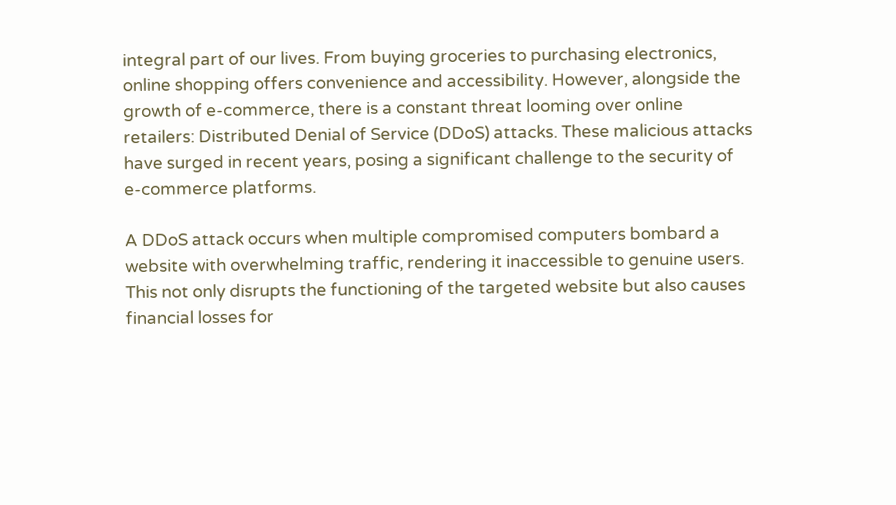integral part of our lives. From buying groceries to purchasing electronics, online shopping offers convenience and accessibility. However, alongside the growth of e-commerce, there is a constant threat looming over online retailers: Distributed Denial of Service (DDoS) attacks. These malicious attacks have surged in recent years, posing a significant challenge to the security of e-commerce platforms.

A DDoS attack occurs when multiple compromised computers bombard a website with overwhelming traffic, rendering it inaccessible to genuine users. This not only disrupts the functioning of the targeted website but also causes financial losses for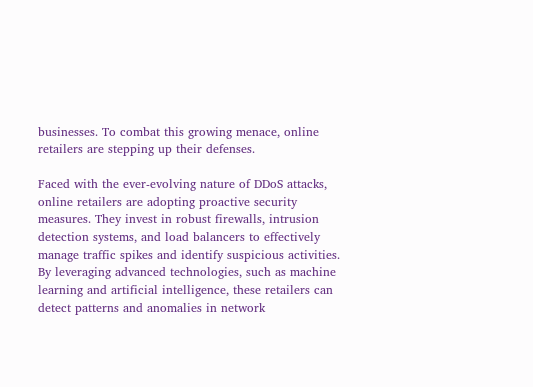businesses. To combat this growing menace, online retailers are stepping up their defenses.

Faced with the ever-evolving nature of DDoS attacks, online retailers are adopting proactive security measures. They invest in robust firewalls, intrusion detection systems, and load balancers to effectively manage traffic spikes and identify suspicious activities. By leveraging advanced technologies, such as machine learning and artificial intelligence, these retailers can detect patterns and anomalies in network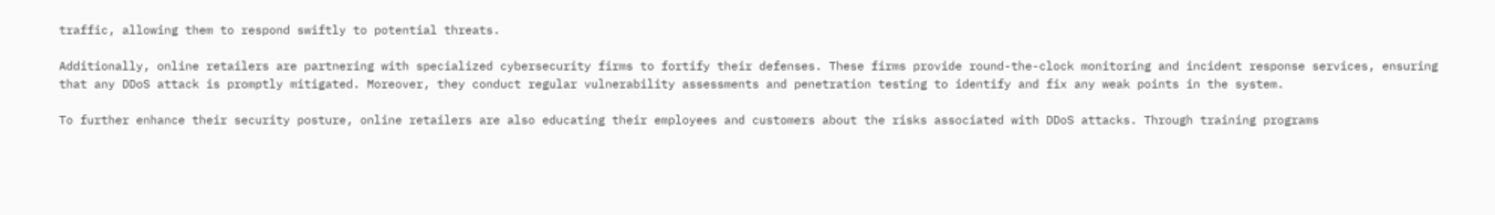traffic, allowing them to respond swiftly to potential threats.

Additionally, online retailers are partnering with specialized cybersecurity firms to fortify their defenses. These firms provide round-the-clock monitoring and incident response services, ensuring that any DDoS attack is promptly mitigated. Moreover, they conduct regular vulnerability assessments and penetration testing to identify and fix any weak points in the system.

To further enhance their security posture, online retailers are also educating their employees and customers about the risks associated with DDoS attacks. Through training programs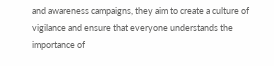and awareness campaigns, they aim to create a culture of vigilance and ensure that everyone understands the importance of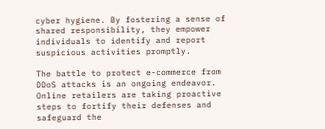cyber hygiene. By fostering a sense of shared responsibility, they empower individuals to identify and report suspicious activities promptly.

The battle to protect e-commerce from DDoS attacks is an ongoing endeavor. Online retailers are taking proactive steps to fortify their defenses and safeguard the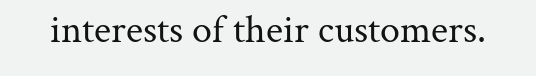interests of their customers.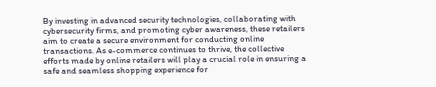By investing in advanced security technologies, collaborating with cybersecurity firms, and promoting cyber awareness, these retailers aim to create a secure environment for conducting online transactions. As e-commerce continues to thrive, the collective efforts made by online retailers will play a crucial role in ensuring a safe and seamless shopping experience for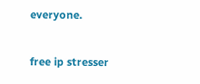everyone.

free ip stresser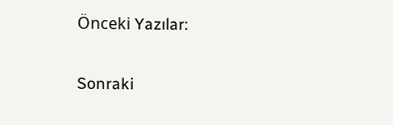Önceki Yazılar:

Sonraki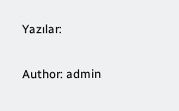Yazılar:

Author: admin